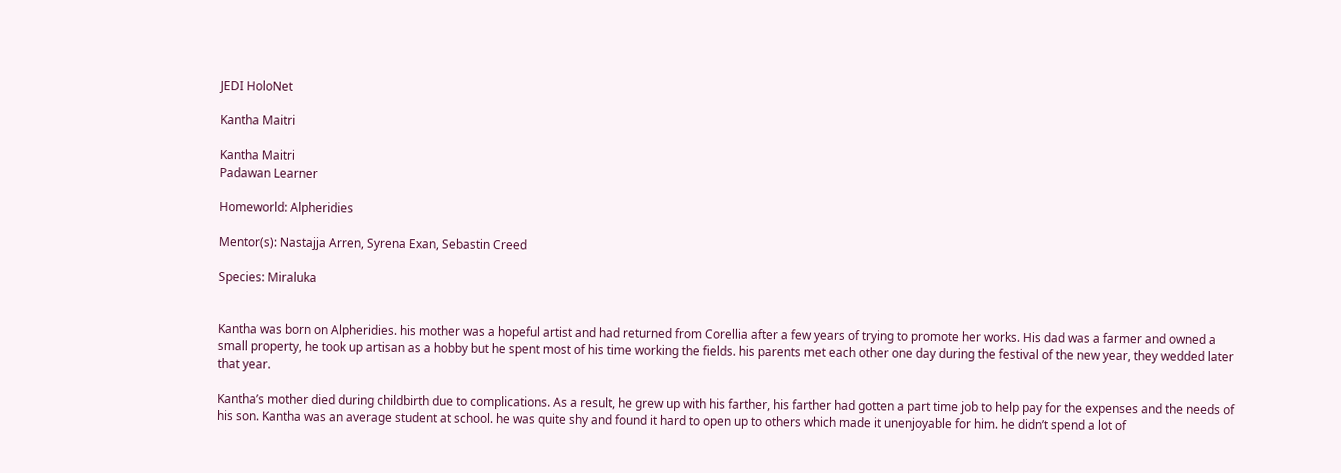JEDI HoloNet

Kantha Maitri

Kantha Maitri
Padawan Learner

Homeworld: Alpheridies

Mentor(s): Nastajja Arren, Syrena Exan, Sebastin Creed

Species: Miraluka


Kantha was born on Alpheridies. his mother was a hopeful artist and had returned from Corellia after a few years of trying to promote her works. His dad was a farmer and owned a small property, he took up artisan as a hobby but he spent most of his time working the fields. his parents met each other one day during the festival of the new year, they wedded later that year.

Kantha’s mother died during childbirth due to complications. As a result, he grew up with his farther, his farther had gotten a part time job to help pay for the expenses and the needs of his son. Kantha was an average student at school. he was quite shy and found it hard to open up to others which made it unenjoyable for him. he didn’t spend a lot of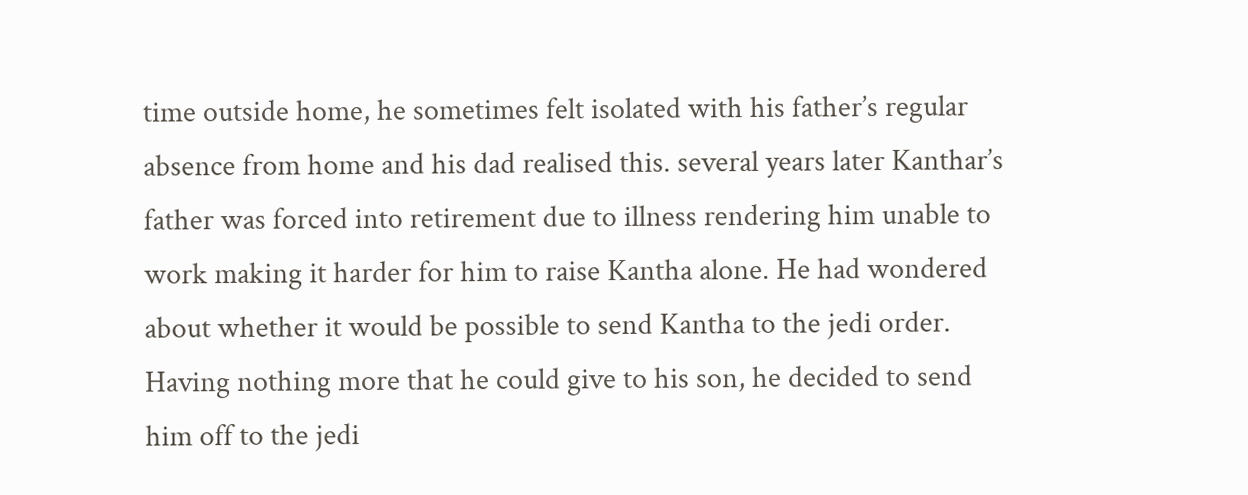time outside home, he sometimes felt isolated with his father’s regular absence from home and his dad realised this. several years later Kanthar’s father was forced into retirement due to illness rendering him unable to work making it harder for him to raise Kantha alone. He had wondered about whether it would be possible to send Kantha to the jedi order. Having nothing more that he could give to his son, he decided to send him off to the jedi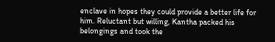enclave in hopes they could provide a better life for him. Reluctant but willing, Kantha packed his belongings and took the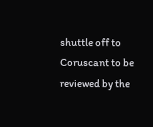shuttle off to Coruscant to be reviewed by the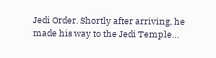Jedi Order. Shortly after arriving, he made his way to the Jedi Temple…